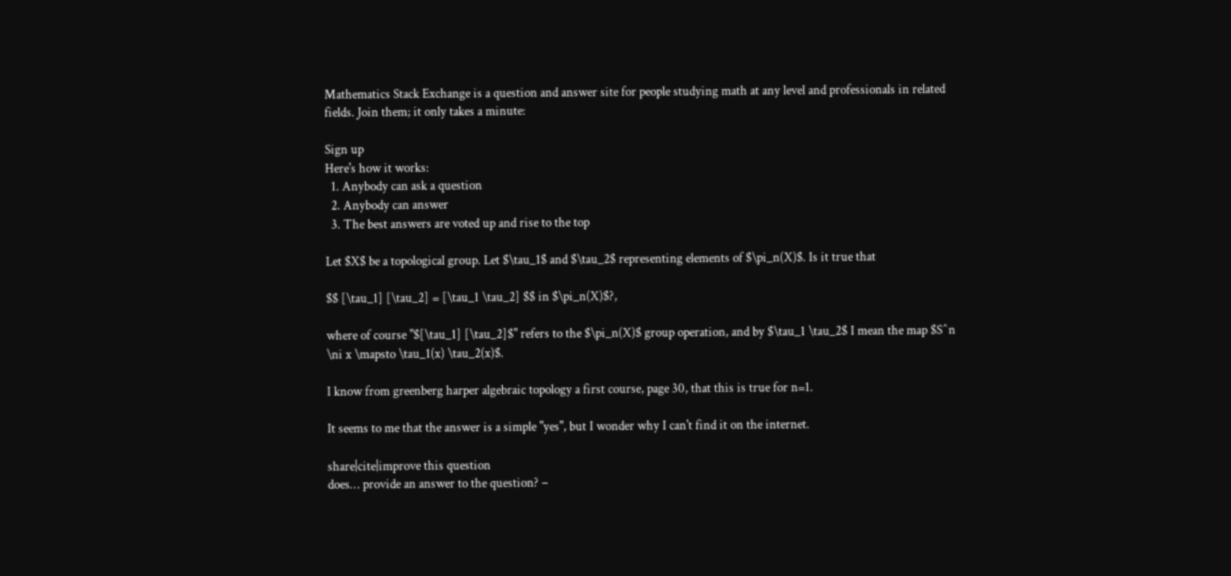Mathematics Stack Exchange is a question and answer site for people studying math at any level and professionals in related fields. Join them; it only takes a minute:

Sign up
Here's how it works:
  1. Anybody can ask a question
  2. Anybody can answer
  3. The best answers are voted up and rise to the top

Let $X$ be a topological group. Let $\tau_1$ and $\tau_2$ representing elements of $\pi_n(X)$. Is it true that

$$ [\tau_1] [\tau_2] = [\tau_1 \tau_2] $$ in $\pi_n(X)$?,

where of course "$[\tau_1] [\tau_2]$" refers to the $\pi_n(X)$ group operation, and by $\tau_1 \tau_2$ I mean the map $S^n \ni x \mapsto \tau_1(x) \tau_2(x)$.

I know from greenberg harper algebraic topology a first course, page 30, that this is true for n=1.

It seems to me that the answer is a simple "yes", but I wonder why I can't find it on the internet.

share|cite|improve this question
does… provide an answer to the question? –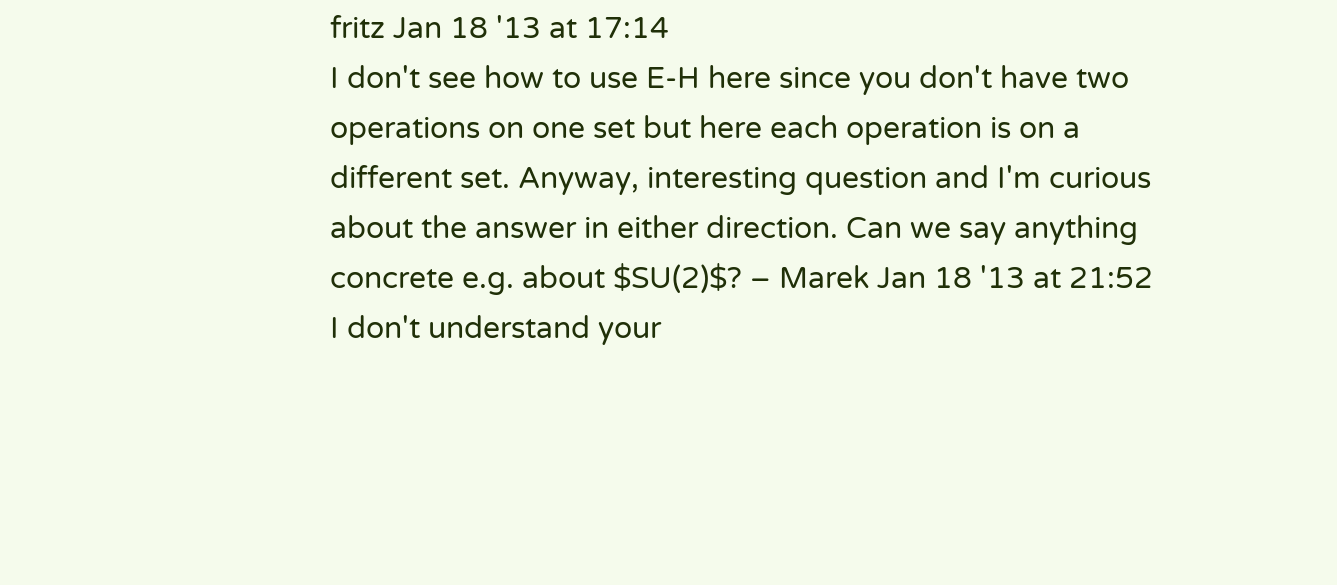fritz Jan 18 '13 at 17:14
I don't see how to use E-H here since you don't have two operations on one set but here each operation is on a different set. Anyway, interesting question and I'm curious about the answer in either direction. Can we say anything concrete e.g. about $SU(2)$? – Marek Jan 18 '13 at 21:52
I don't understand your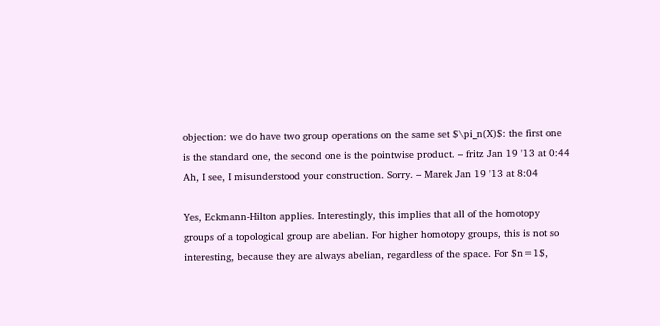objection: we do have two group operations on the same set $\pi_n(X)$: the first one is the standard one, the second one is the pointwise product. – fritz Jan 19 '13 at 0:44
Ah, I see, I misunderstood your construction. Sorry. – Marek Jan 19 '13 at 8:04

Yes, Eckmann-Hilton applies. Interestingly, this implies that all of the homotopy groups of a topological group are abelian. For higher homotopy groups, this is not so interesting, because they are always abelian, regardless of the space. For $n=1$,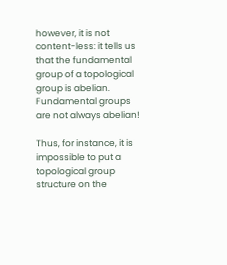however, it is not content-less: it tells us that the fundamental group of a topological group is abelian. Fundamental groups are not always abelian!

Thus, for instance, it is impossible to put a topological group structure on the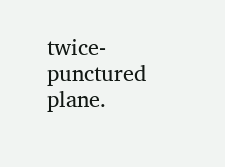twice-punctured plane.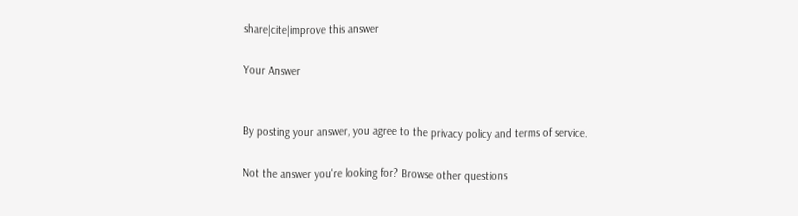share|cite|improve this answer

Your Answer


By posting your answer, you agree to the privacy policy and terms of service.

Not the answer you're looking for? Browse other questions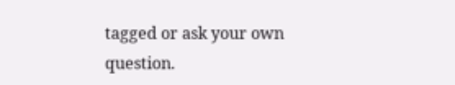tagged or ask your own question.